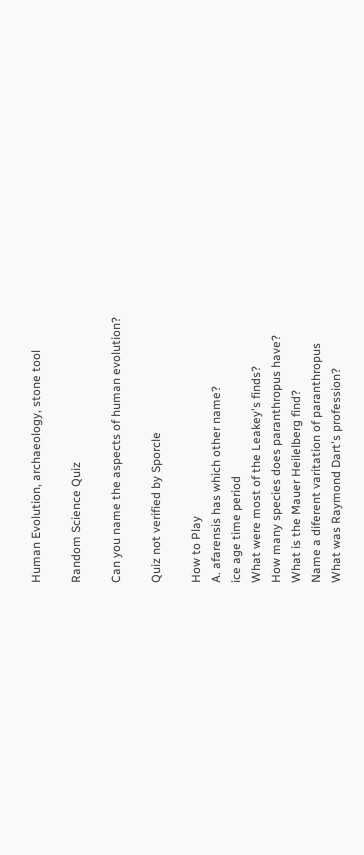Human Evolution, archaeology, stone tool

Random Science Quiz

Can you name the aspects of human evolution?

Quiz not verified by Sporcle

How to Play
A. afarensis has which other name?
ice age time period
What were most of the Leakey's finds?
How many species does paranthropus have?
What is the Mauer Heilelberg find?
Name a diferent varitation of paranthropus
What was Raymond Dart's profession?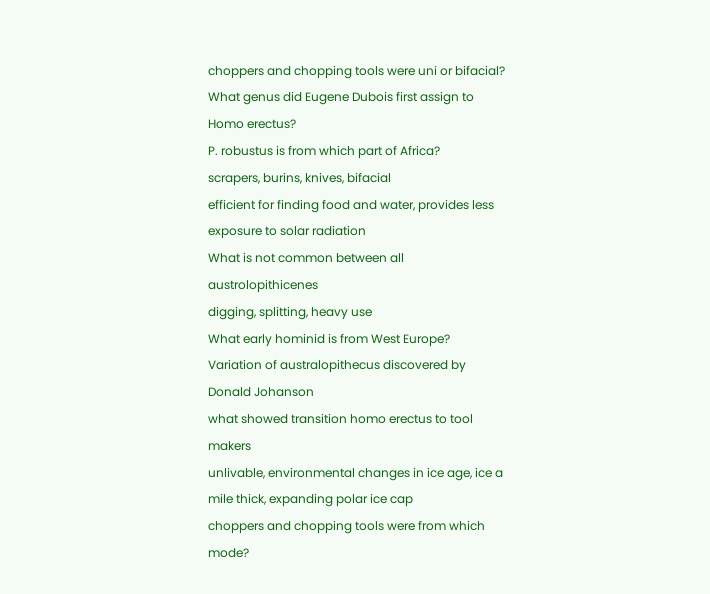choppers and chopping tools were uni or bifacial?
What genus did Eugene Dubois first assign to Homo erectus?
P. robustus is from which part of Africa?
scrapers, burins, knives, bifacial
efficient for finding food and water, provides less exposure to solar radiation
What is not common between all austrolopithicenes
digging, splitting, heavy use
What early hominid is from West Europe?
Variation of australopithecus discovered by Donald Johanson
what showed transition homo erectus to tool makers
unlivable, environmental changes in ice age, ice a mile thick, expanding polar ice cap
choppers and chopping tools were from which mode?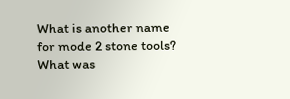What is another name for mode 2 stone tools?
What was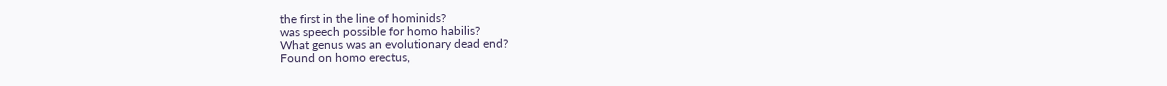the first in the line of hominids?
was speech possible for homo habilis?
What genus was an evolutionary dead end?
Found on homo erectus,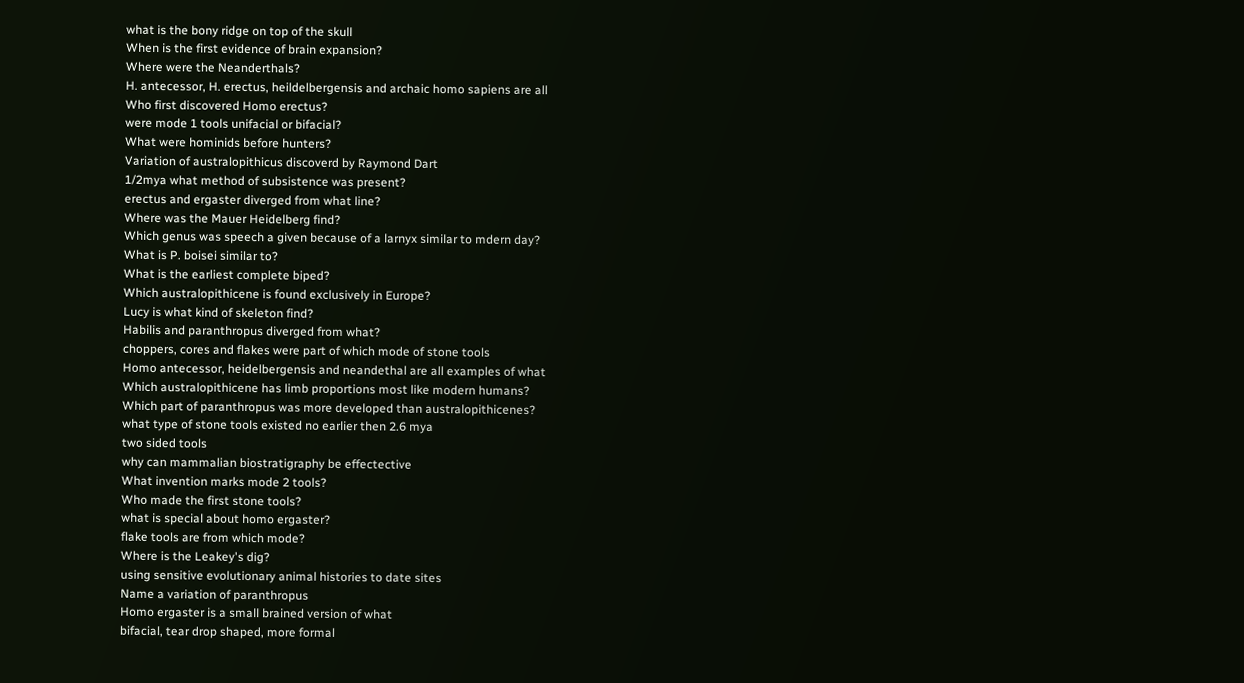what is the bony ridge on top of the skull
When is the first evidence of brain expansion?
Where were the Neanderthals?
H. antecessor, H. erectus, heildelbergensis and archaic homo sapiens are all
Who first discovered Homo erectus?
were mode 1 tools unifacial or bifacial?
What were hominids before hunters?
Variation of australopithicus discoverd by Raymond Dart
1/2mya what method of subsistence was present?
erectus and ergaster diverged from what line?
Where was the Mauer Heidelberg find?
Which genus was speech a given because of a larnyx similar to mdern day?
What is P. boisei similar to?
What is the earliest complete biped?
Which australopithicene is found exclusively in Europe?
Lucy is what kind of skeleton find?
Habilis and paranthropus diverged from what?
choppers, cores and flakes were part of which mode of stone tools
Homo antecessor, heidelbergensis and neandethal are all examples of what
Which australopithicene has limb proportions most like modern humans?
Which part of paranthropus was more developed than australopithicenes?
what type of stone tools existed no earlier then 2.6 mya
two sided tools
why can mammalian biostratigraphy be effectective
What invention marks mode 2 tools?
Who made the first stone tools?
what is special about homo ergaster?
flake tools are from which mode?
Where is the Leakey's dig?
using sensitive evolutionary animal histories to date sites
Name a variation of paranthropus
Homo ergaster is a small brained version of what
bifacial, tear drop shaped, more formal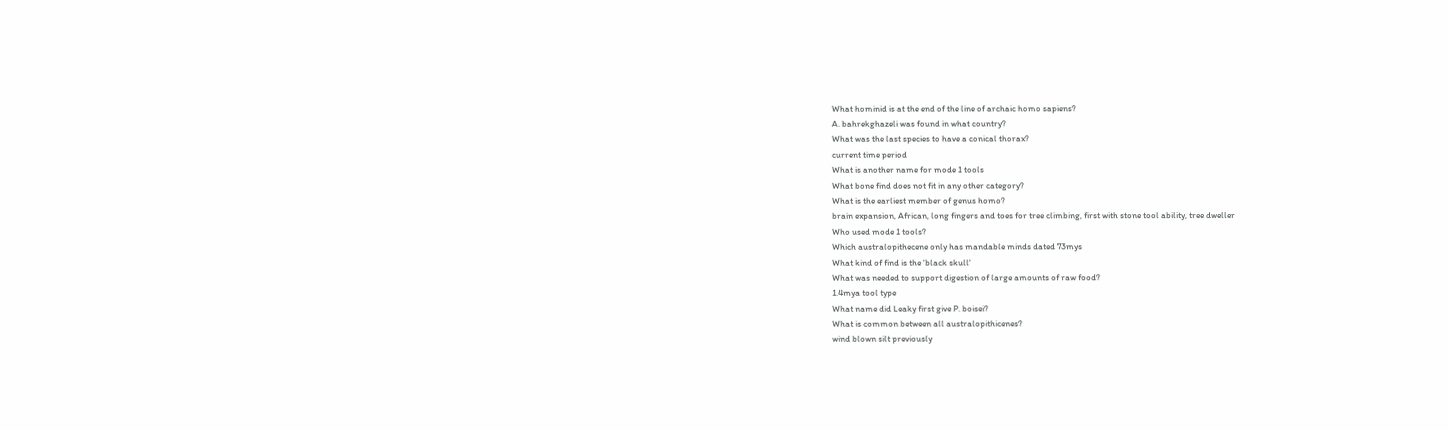What hominid is at the end of the line of archaic homo sapiens?
A. bahrekghazeli was found in what country?
What was the last species to have a conical thorax?
current time period
What is another name for mode 1 tools
What bone find does not fit in any other category?
What is the earliest member of genus homo?
brain expansion, African, long fingers and toes for tree climbing, first with stone tool ability, tree dweller
Who used mode 1 tools?
Which australopithecene only has mandable minds dated 73mys
What kind of find is the 'black skull'
What was needed to support digestion of large amounts of raw food?
1.4mya tool type
What name did Leaky first give P. boisei?
What is common between all australopithicenes?
wind blown silt previously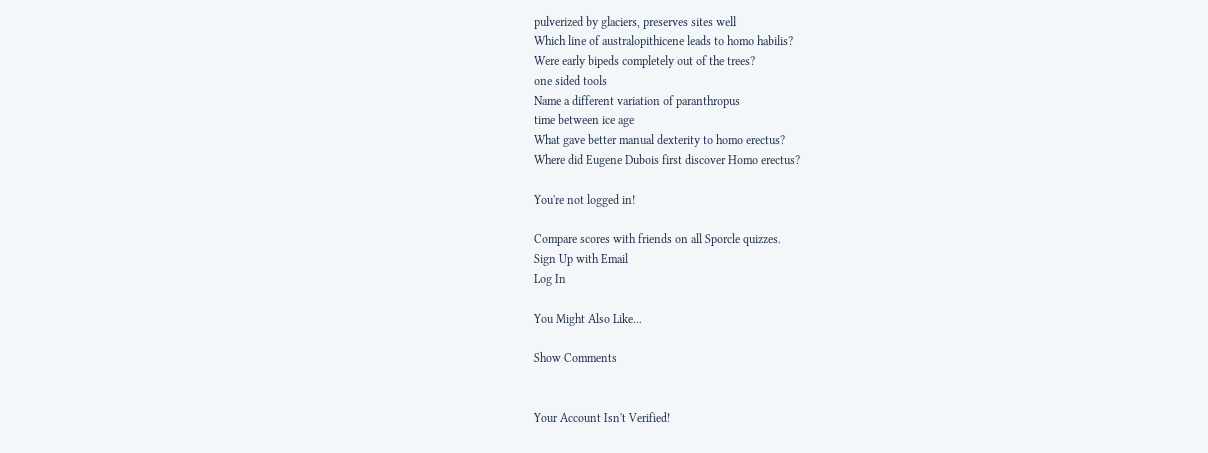pulverized by glaciers, preserves sites well
Which line of australopithicene leads to homo habilis?
Were early bipeds completely out of the trees?
one sided tools
Name a different variation of paranthropus
time between ice age
What gave better manual dexterity to homo erectus?
Where did Eugene Dubois first discover Homo erectus?

You're not logged in!

Compare scores with friends on all Sporcle quizzes.
Sign Up with Email
Log In

You Might Also Like...

Show Comments


Your Account Isn't Verified!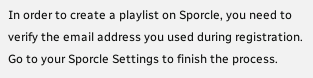In order to create a playlist on Sporcle, you need to verify the email address you used during registration. Go to your Sporcle Settings to finish the process.